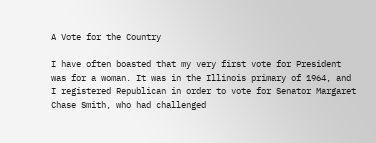A Vote for the Country

I have often boasted that my very first vote for President was for a woman. It was in the Illinois primary of 1964, and I registered Republican in order to vote for Senator Margaret Chase Smith, who had challenged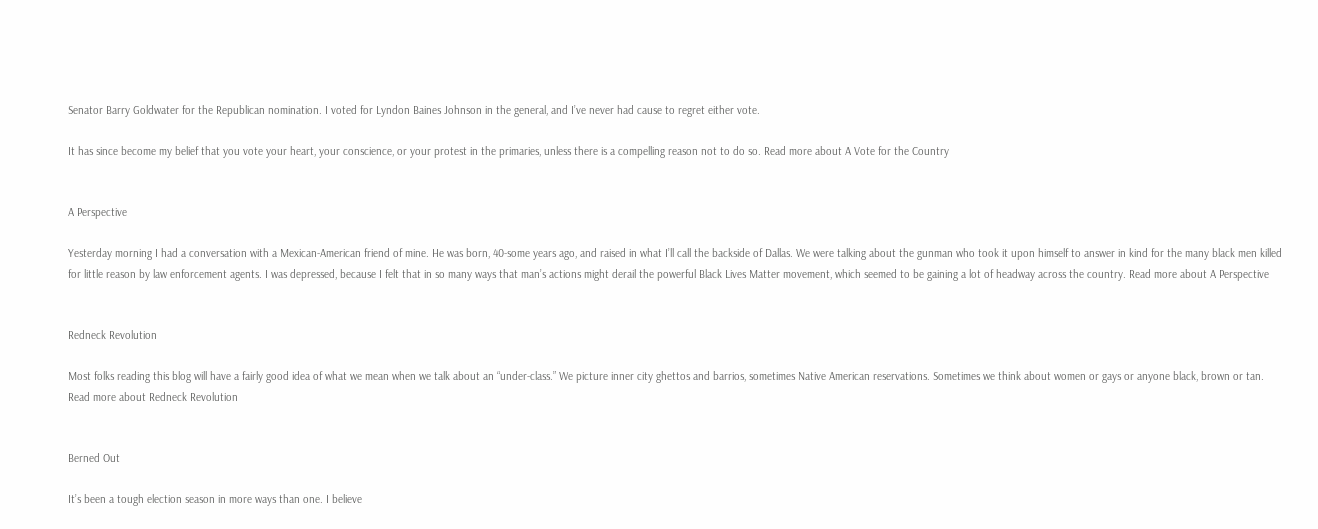Senator Barry Goldwater for the Republican nomination. I voted for Lyndon Baines Johnson in the general, and I’ve never had cause to regret either vote.

It has since become my belief that you vote your heart, your conscience, or your protest in the primaries, unless there is a compelling reason not to do so. Read more about A Vote for the Country


A Perspective

Yesterday morning I had a conversation with a Mexican-American friend of mine. He was born, 40-some years ago, and raised in what I’ll call the backside of Dallas. We were talking about the gunman who took it upon himself to answer in kind for the many black men killed for little reason by law enforcement agents. I was depressed, because I felt that in so many ways that man’s actions might derail the powerful Black Lives Matter movement, which seemed to be gaining a lot of headway across the country. Read more about A Perspective


Redneck Revolution

Most folks reading this blog will have a fairly good idea of what we mean when we talk about an “under-class.” We picture inner city ghettos and barrios, sometimes Native American reservations. Sometimes we think about women or gays or anyone black, brown or tan. Read more about Redneck Revolution


Berned Out

It’s been a tough election season in more ways than one. I believe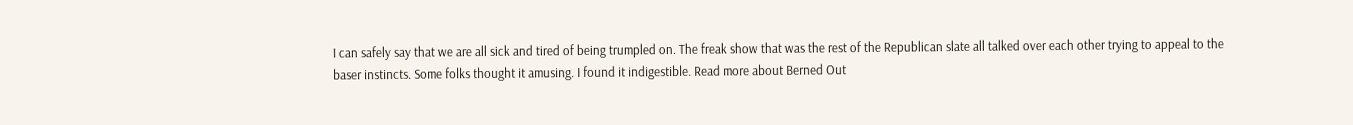I can safely say that we are all sick and tired of being trumpled on. The freak show that was the rest of the Republican slate all talked over each other trying to appeal to the baser instincts. Some folks thought it amusing. I found it indigestible. Read more about Berned Out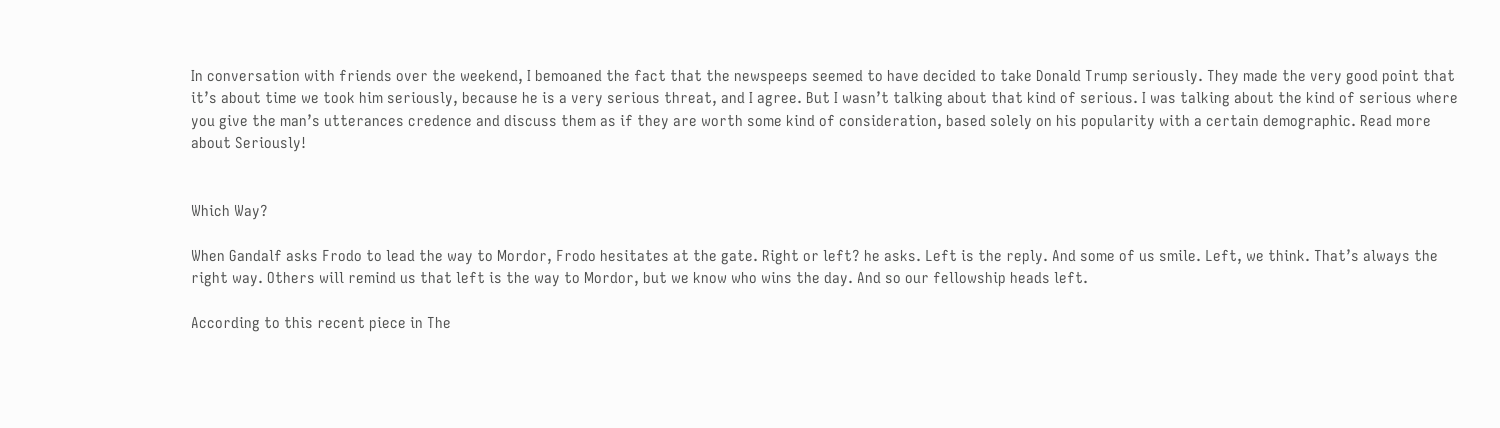In conversation with friends over the weekend, I bemoaned the fact that the newspeeps seemed to have decided to take Donald Trump seriously. They made the very good point that it’s about time we took him seriously, because he is a very serious threat, and I agree. But I wasn’t talking about that kind of serious. I was talking about the kind of serious where you give the man’s utterances credence and discuss them as if they are worth some kind of consideration, based solely on his popularity with a certain demographic. Read more about Seriously!


Which Way?

When Gandalf asks Frodo to lead the way to Mordor, Frodo hesitates at the gate. Right or left? he asks. Left is the reply. And some of us smile. Left, we think. That’s always the right way. Others will remind us that left is the way to Mordor, but we know who wins the day. And so our fellowship heads left.

According to this recent piece in The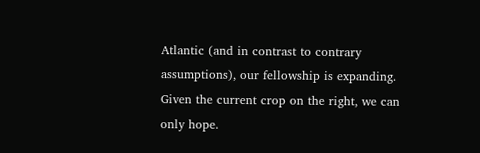Atlantic (and in contrast to contrary assumptions), our fellowship is expanding. Given the current crop on the right, we can only hope.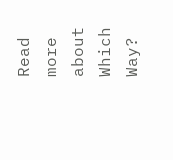Read more about Which Way?